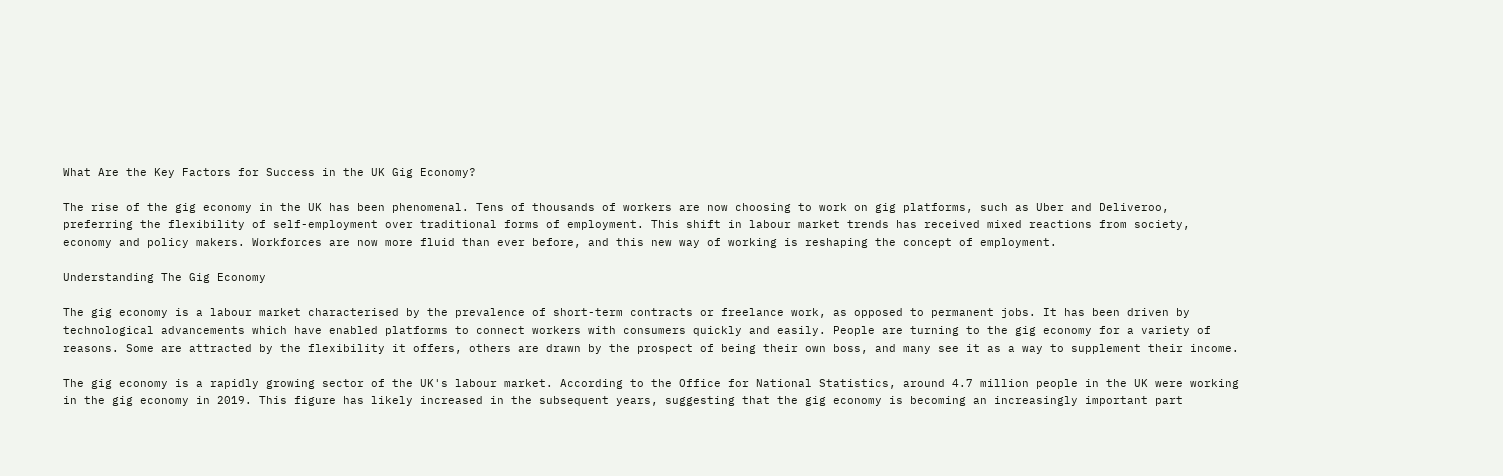What Are the Key Factors for Success in the UK Gig Economy?

The rise of the gig economy in the UK has been phenomenal. Tens of thousands of workers are now choosing to work on gig platforms, such as Uber and Deliveroo, preferring the flexibility of self-employment over traditional forms of employment. This shift in labour market trends has received mixed reactions from society, economy and policy makers. Workforces are now more fluid than ever before, and this new way of working is reshaping the concept of employment.

Understanding The Gig Economy

The gig economy is a labour market characterised by the prevalence of short-term contracts or freelance work, as opposed to permanent jobs. It has been driven by technological advancements which have enabled platforms to connect workers with consumers quickly and easily. People are turning to the gig economy for a variety of reasons. Some are attracted by the flexibility it offers, others are drawn by the prospect of being their own boss, and many see it as a way to supplement their income.

The gig economy is a rapidly growing sector of the UK's labour market. According to the Office for National Statistics, around 4.7 million people in the UK were working in the gig economy in 2019. This figure has likely increased in the subsequent years, suggesting that the gig economy is becoming an increasingly important part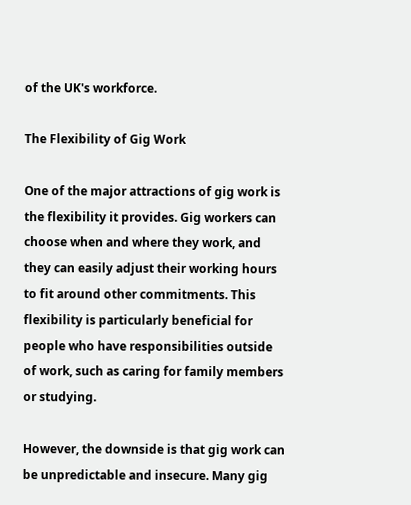of the UK's workforce.

The Flexibility of Gig Work

One of the major attractions of gig work is the flexibility it provides. Gig workers can choose when and where they work, and they can easily adjust their working hours to fit around other commitments. This flexibility is particularly beneficial for people who have responsibilities outside of work, such as caring for family members or studying.

However, the downside is that gig work can be unpredictable and insecure. Many gig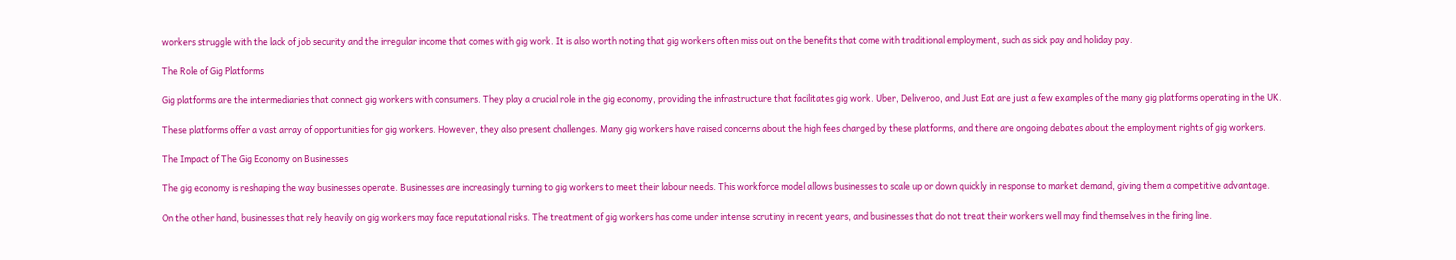workers struggle with the lack of job security and the irregular income that comes with gig work. It is also worth noting that gig workers often miss out on the benefits that come with traditional employment, such as sick pay and holiday pay.

The Role of Gig Platforms

Gig platforms are the intermediaries that connect gig workers with consumers. They play a crucial role in the gig economy, providing the infrastructure that facilitates gig work. Uber, Deliveroo, and Just Eat are just a few examples of the many gig platforms operating in the UK.

These platforms offer a vast array of opportunities for gig workers. However, they also present challenges. Many gig workers have raised concerns about the high fees charged by these platforms, and there are ongoing debates about the employment rights of gig workers.

The Impact of The Gig Economy on Businesses

The gig economy is reshaping the way businesses operate. Businesses are increasingly turning to gig workers to meet their labour needs. This workforce model allows businesses to scale up or down quickly in response to market demand, giving them a competitive advantage.

On the other hand, businesses that rely heavily on gig workers may face reputational risks. The treatment of gig workers has come under intense scrutiny in recent years, and businesses that do not treat their workers well may find themselves in the firing line.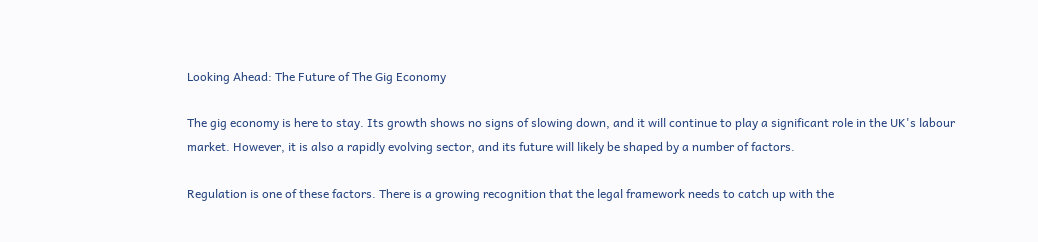Looking Ahead: The Future of The Gig Economy

The gig economy is here to stay. Its growth shows no signs of slowing down, and it will continue to play a significant role in the UK's labour market. However, it is also a rapidly evolving sector, and its future will likely be shaped by a number of factors.

Regulation is one of these factors. There is a growing recognition that the legal framework needs to catch up with the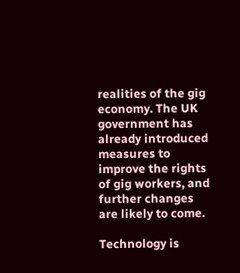realities of the gig economy. The UK government has already introduced measures to improve the rights of gig workers, and further changes are likely to come.

Technology is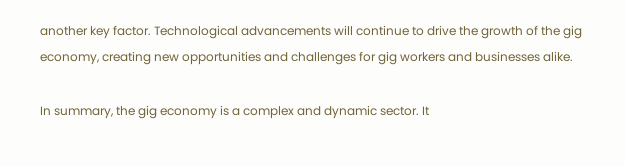another key factor. Technological advancements will continue to drive the growth of the gig economy, creating new opportunities and challenges for gig workers and businesses alike.

In summary, the gig economy is a complex and dynamic sector. It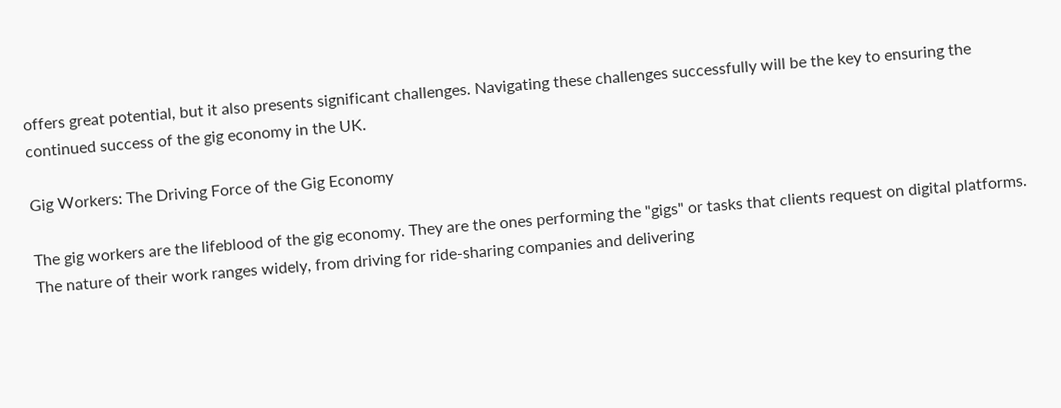offers great potential, but it also presents significant challenges. Navigating these challenges successfully will be the key to ensuring the continued success of the gig economy in the UK.

Gig Workers: The Driving Force of the Gig Economy

The gig workers are the lifeblood of the gig economy. They are the ones performing the "gigs" or tasks that clients request on digital platforms. The nature of their work ranges widely, from driving for ride-sharing companies and delivering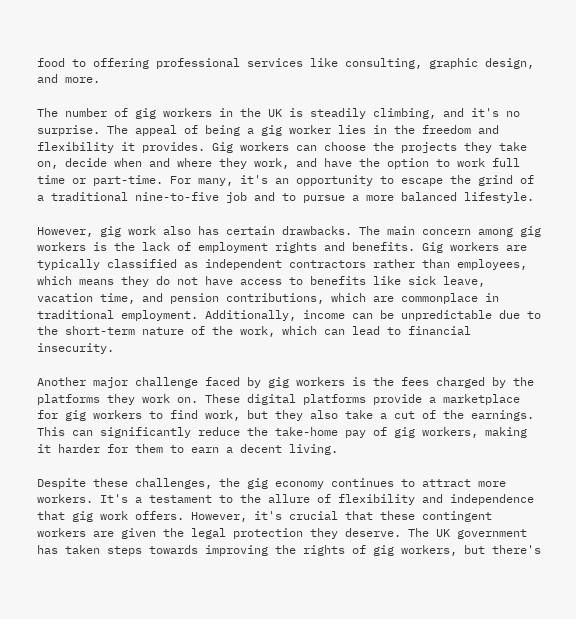food to offering professional services like consulting, graphic design, and more.

The number of gig workers in the UK is steadily climbing, and it's no surprise. The appeal of being a gig worker lies in the freedom and flexibility it provides. Gig workers can choose the projects they take on, decide when and where they work, and have the option to work full time or part-time. For many, it's an opportunity to escape the grind of a traditional nine-to-five job and to pursue a more balanced lifestyle.

However, gig work also has certain drawbacks. The main concern among gig workers is the lack of employment rights and benefits. Gig workers are typically classified as independent contractors rather than employees, which means they do not have access to benefits like sick leave, vacation time, and pension contributions, which are commonplace in traditional employment. Additionally, income can be unpredictable due to the short-term nature of the work, which can lead to financial insecurity.

Another major challenge faced by gig workers is the fees charged by the platforms they work on. These digital platforms provide a marketplace for gig workers to find work, but they also take a cut of the earnings. This can significantly reduce the take-home pay of gig workers, making it harder for them to earn a decent living.

Despite these challenges, the gig economy continues to attract more workers. It's a testament to the allure of flexibility and independence that gig work offers. However, it's crucial that these contingent workers are given the legal protection they deserve. The UK government has taken steps towards improving the rights of gig workers, but there's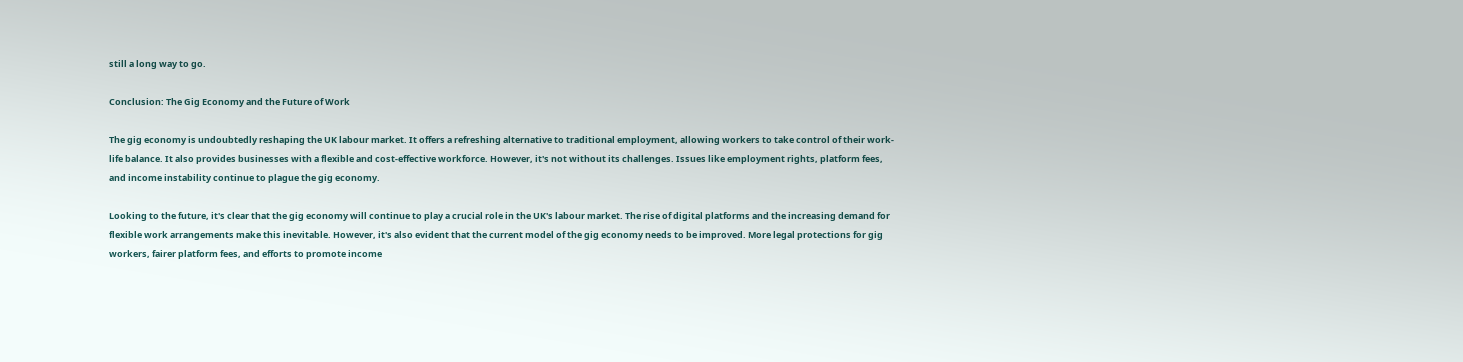still a long way to go.

Conclusion: The Gig Economy and the Future of Work

The gig economy is undoubtedly reshaping the UK labour market. It offers a refreshing alternative to traditional employment, allowing workers to take control of their work-life balance. It also provides businesses with a flexible and cost-effective workforce. However, it's not without its challenges. Issues like employment rights, platform fees, and income instability continue to plague the gig economy.

Looking to the future, it's clear that the gig economy will continue to play a crucial role in the UK's labour market. The rise of digital platforms and the increasing demand for flexible work arrangements make this inevitable. However, it's also evident that the current model of the gig economy needs to be improved. More legal protections for gig workers, fairer platform fees, and efforts to promote income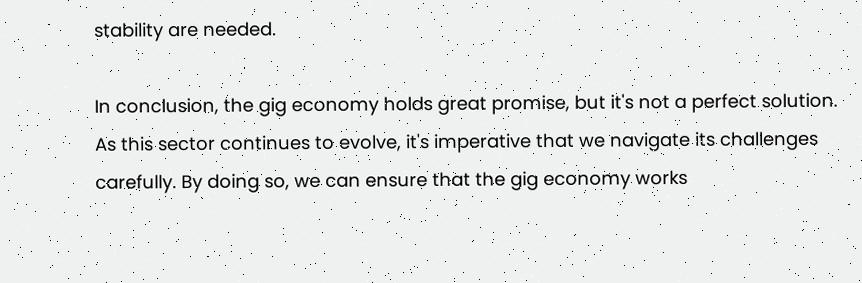stability are needed.

In conclusion, the gig economy holds great promise, but it's not a perfect solution. As this sector continues to evolve, it's imperative that we navigate its challenges carefully. By doing so, we can ensure that the gig economy works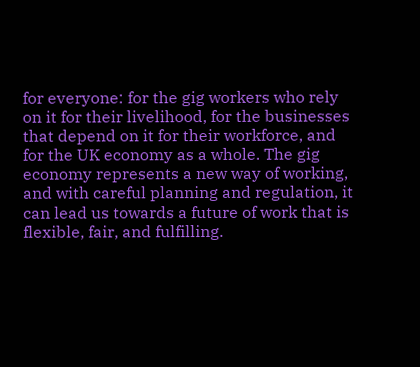for everyone: for the gig workers who rely on it for their livelihood, for the businesses that depend on it for their workforce, and for the UK economy as a whole. The gig economy represents a new way of working, and with careful planning and regulation, it can lead us towards a future of work that is flexible, fair, and fulfilling.